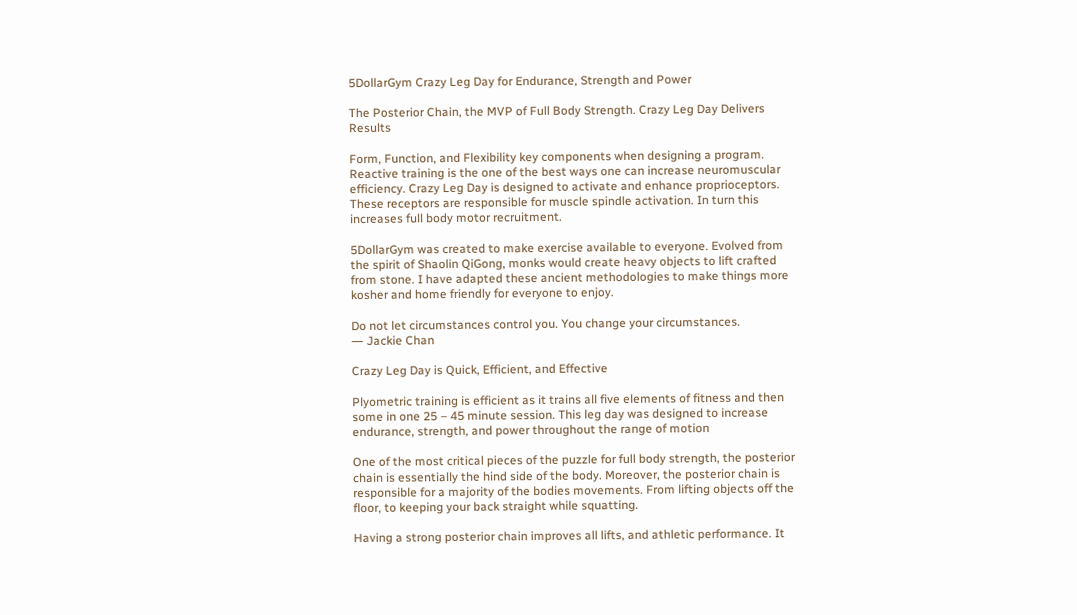5DollarGym Crazy Leg Day for Endurance, Strength and Power

The Posterior Chain, the MVP of Full Body Strength. Crazy Leg Day Delivers Results

Form, Function, and Flexibility key components when designing a program. Reactive training is the one of the best ways one can increase neuromuscular efficiency. Crazy Leg Day is designed to activate and enhance proprioceptors. These receptors are responsible for muscle spindle activation. In turn this increases full body motor recruitment.

5DollarGym was created to make exercise available to everyone. Evolved from the spirit of Shaolin QiGong, monks would create heavy objects to lift crafted from stone. I have adapted these ancient methodologies to make things more kosher and home friendly for everyone to enjoy.

Do not let circumstances control you. You change your circumstances.
― Jackie Chan

Crazy Leg Day is Quick, Efficient, and Effective

Plyometric training is efficient as it trains all five elements of fitness and then some in one 25 – 45 minute session. This leg day was designed to increase endurance, strength, and power throughout the range of motion

One of the most critical pieces of the puzzle for full body strength, the posterior chain is essentially the hind side of the body. Moreover, the posterior chain is responsible for a majority of the bodies movements. From lifting objects off the floor, to keeping your back straight while squatting.

Having a strong posterior chain improves all lifts, and athletic performance. It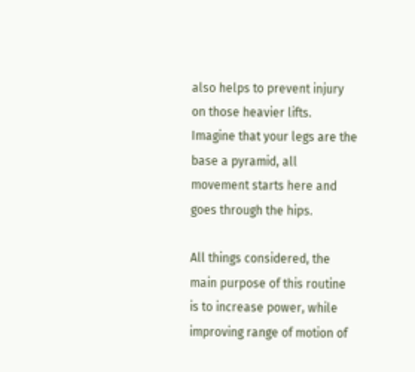also helps to prevent injury on those heavier lifts. Imagine that your legs are the base a pyramid, all movement starts here and goes through the hips.

All things considered, the main purpose of this routine is to increase power, while improving range of motion of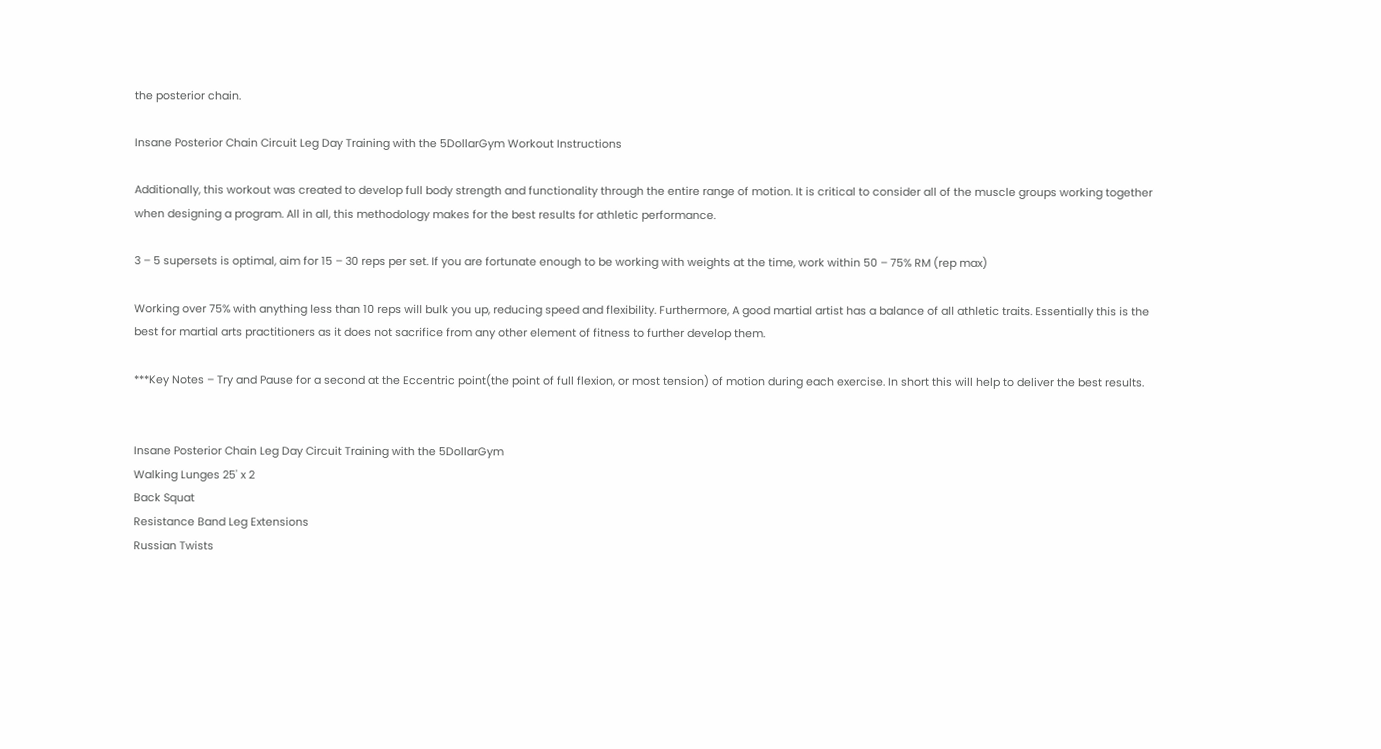the posterior chain.

Insane Posterior Chain Circuit Leg Day Training with the 5DollarGym Workout Instructions

Additionally, this workout was created to develop full body strength and functionality through the entire range of motion. It is critical to consider all of the muscle groups working together when designing a program. All in all, this methodology makes for the best results for athletic performance.

3 – 5 supersets is optimal, aim for 15 – 30 reps per set. If you are fortunate enough to be working with weights at the time, work within 50 – 75% RM (rep max)

Working over 75% with anything less than 10 reps will bulk you up, reducing speed and flexibility. Furthermore, A good martial artist has a balance of all athletic traits. Essentially this is the best for martial arts practitioners as it does not sacrifice from any other element of fitness to further develop them.

***Key Notes – Try and Pause for a second at the Eccentric point(the point of full flexion, or most tension) of motion during each exercise. In short this will help to deliver the best results.


Insane Posterior Chain Leg Day Circuit Training with the 5DollarGym
Walking Lunges 25' x 2
Back Squat
Resistance Band Leg Extensions
Russian Twists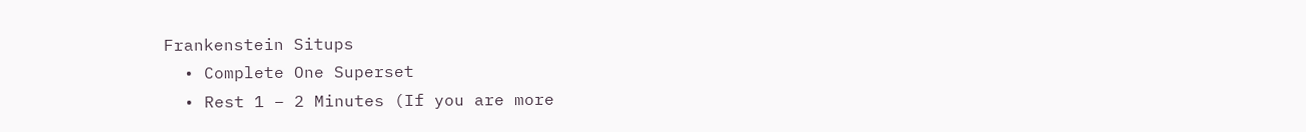Frankenstein Situps
  • Complete One Superset
  • Rest 1 – 2 Minutes (If you are more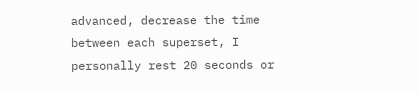advanced, decrease the time between each superset, I personally rest 20 seconds or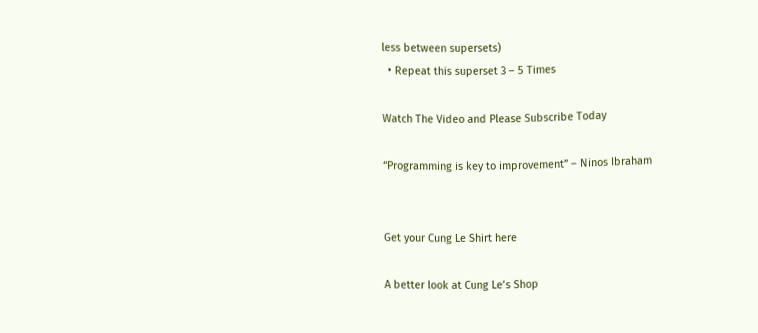less between supersets)
  • Repeat this superset 3 – 5 Times

Watch The Video and Please Subscribe Today

“Programming is key to improvement” – Ninos Ibraham


Get your Cung Le Shirt here

A better look at Cung Le’s Shop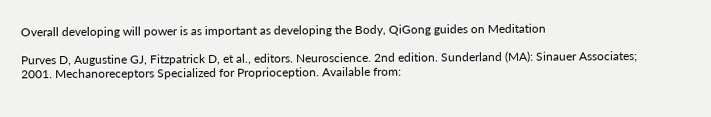Overall developing will power is as important as developing the Body, QiGong guides on Meditation

Purves D, Augustine GJ, Fitzpatrick D, et al., editors. Neuroscience. 2nd edition. Sunderland (MA): Sinauer Associates; 2001. Mechanoreceptors Specialized for Proprioception. Available from: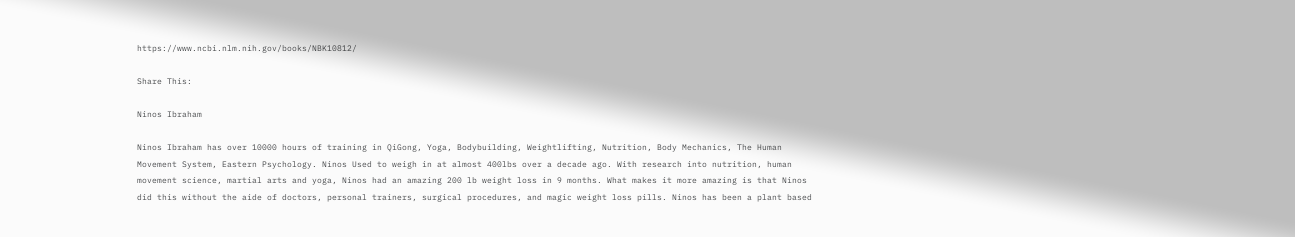https://www.ncbi.nlm.nih.gov/books/NBK10812/

Share This:

Ninos Ibraham

Ninos Ibraham has over 10000 hours of training in QiGong, Yoga, Bodybuilding, Weightlifting, Nutrition, Body Mechanics, The Human Movement System, Eastern Psychology. Ninos Used to weigh in at almost 400lbs over a decade ago. With research into nutrition, human movement science, martial arts and yoga, Ninos had an amazing 200 lb weight loss in 9 months. What makes it more amazing is that Ninos did this without the aide of doctors, personal trainers, surgical procedures, and magic weight loss pills. Ninos has been a plant based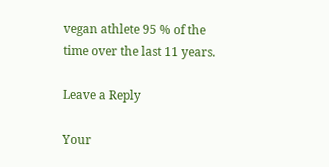vegan athlete 95 % of the time over the last 11 years.

Leave a Reply

Your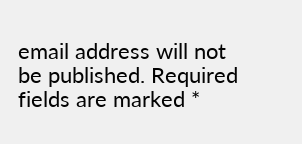email address will not be published. Required fields are marked *